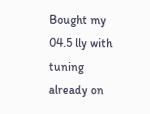Bought my 04.5 lly with tuning already on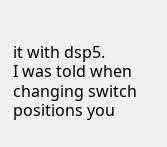it with dsp5.
I was told when changing switch positions you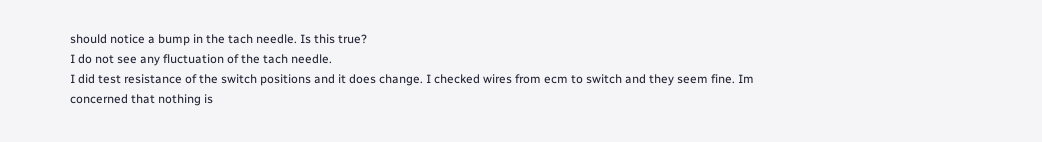should notice a bump in the tach needle. Is this true?
I do not see any fluctuation of the tach needle.
I did test resistance of the switch positions and it does change. I checked wires from ecm to switch and they seem fine. Im concerned that nothing is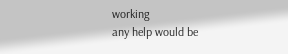working
any help would be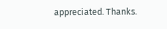appreciated. Thanks.